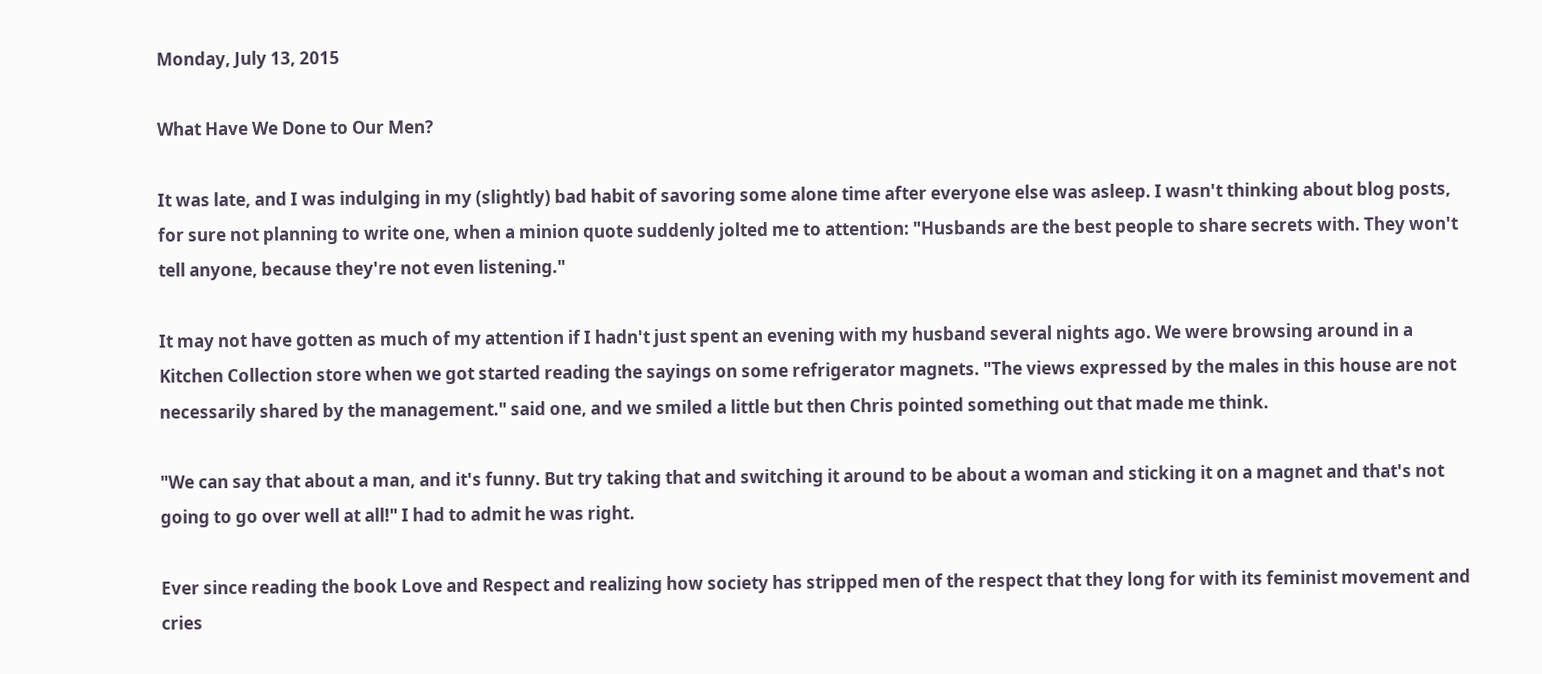Monday, July 13, 2015

What Have We Done to Our Men?

It was late, and I was indulging in my (slightly) bad habit of savoring some alone time after everyone else was asleep. I wasn't thinking about blog posts, for sure not planning to write one, when a minion quote suddenly jolted me to attention: "Husbands are the best people to share secrets with. They won't tell anyone, because they're not even listening."

It may not have gotten as much of my attention if I hadn't just spent an evening with my husband several nights ago. We were browsing around in a Kitchen Collection store when we got started reading the sayings on some refrigerator magnets. "The views expressed by the males in this house are not necessarily shared by the management." said one, and we smiled a little but then Chris pointed something out that made me think.

"We can say that about a man, and it's funny. But try taking that and switching it around to be about a woman and sticking it on a magnet and that's not going to go over well at all!" I had to admit he was right.

Ever since reading the book Love and Respect and realizing how society has stripped men of the respect that they long for with its feminist movement and cries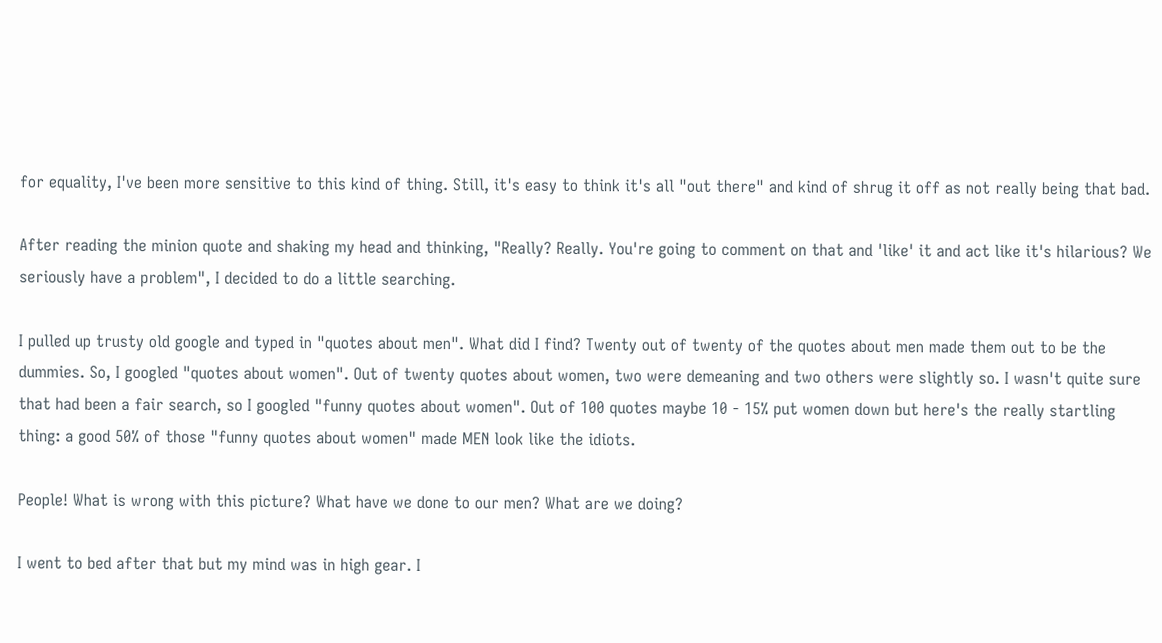for equality, I've been more sensitive to this kind of thing. Still, it's easy to think it's all "out there" and kind of shrug it off as not really being that bad.

After reading the minion quote and shaking my head and thinking, "Really? Really. You're going to comment on that and 'like' it and act like it's hilarious? We seriously have a problem", I decided to do a little searching.

I pulled up trusty old google and typed in "quotes about men". What did I find? Twenty out of twenty of the quotes about men made them out to be the dummies. So, I googled "quotes about women". Out of twenty quotes about women, two were demeaning and two others were slightly so. I wasn't quite sure that had been a fair search, so I googled "funny quotes about women". Out of 100 quotes maybe 10 - 15% put women down but here's the really startling thing: a good 50% of those "funny quotes about women" made MEN look like the idiots.

People! What is wrong with this picture? What have we done to our men? What are we doing?

I went to bed after that but my mind was in high gear. I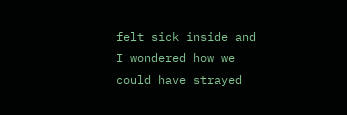felt sick inside and I wondered how we could have strayed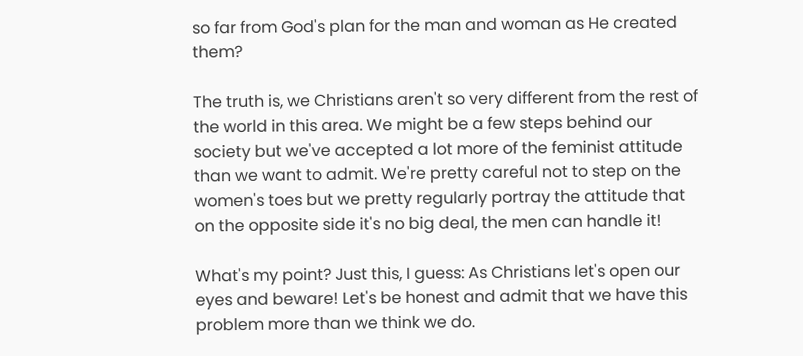so far from God's plan for the man and woman as He created them?

The truth is, we Christians aren't so very different from the rest of the world in this area. We might be a few steps behind our society but we've accepted a lot more of the feminist attitude than we want to admit. We're pretty careful not to step on the women's toes but we pretty regularly portray the attitude that on the opposite side it's no big deal, the men can handle it!

What's my point? Just this, I guess: As Christians let's open our eyes and beware! Let's be honest and admit that we have this problem more than we think we do.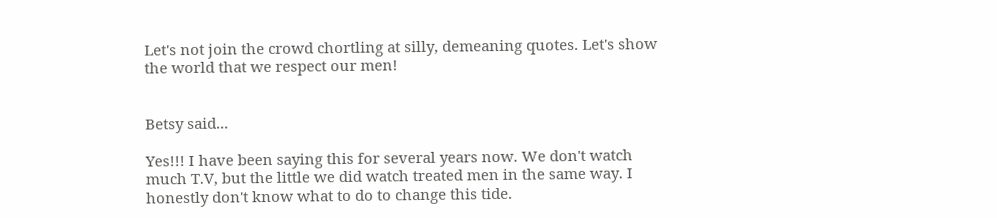Let's not join the crowd chortling at silly, demeaning quotes. Let's show the world that we respect our men!


Betsy said...

Yes!!! I have been saying this for several years now. We don't watch much T.V, but the little we did watch treated men in the same way. I honestly don't know what to do to change this tide.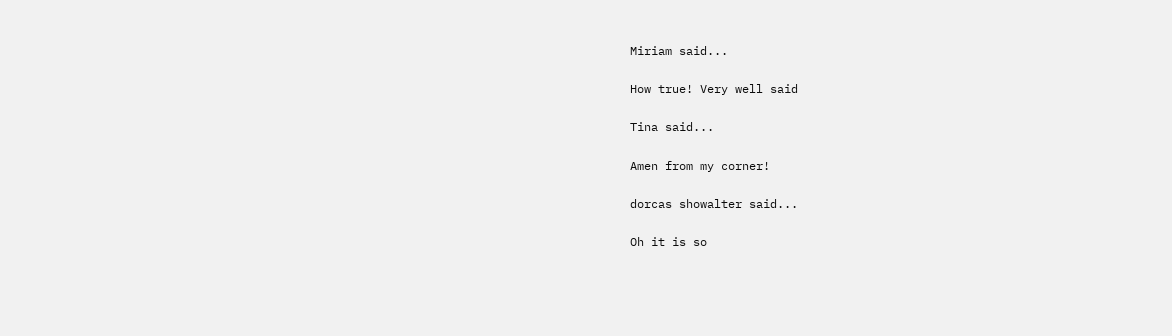Miriam said...

How true! Very well said

Tina said...

Amen from my corner!

dorcas showalter said...

Oh it is so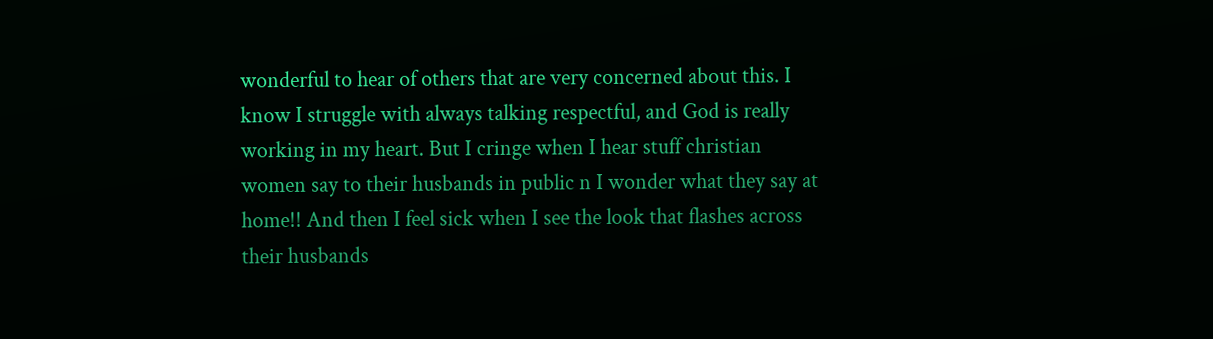wonderful to hear of others that are very concerned about this. I know I struggle with always talking respectful, and God is really working in my heart. But I cringe when I hear stuff christian women say to their husbands in public n I wonder what they say at home!! And then I feel sick when I see the look that flashes across their husbands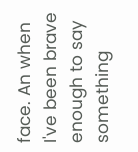face. An when I've been brave enough to say something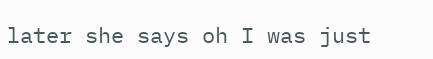later she says oh I was just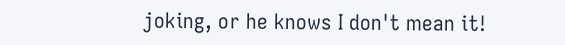joking, or he knows I don't mean it!